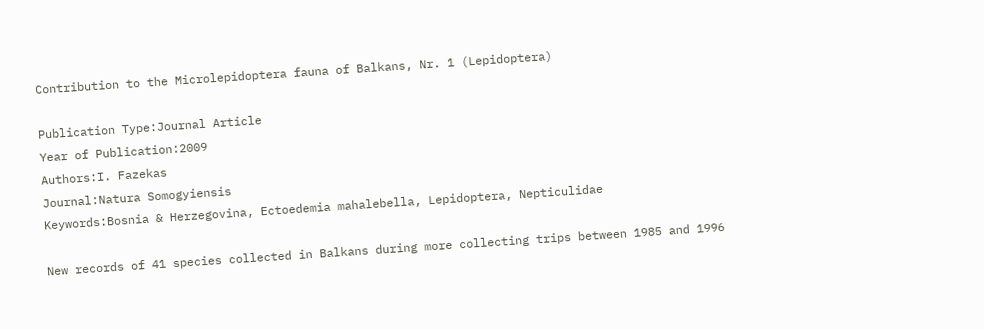Contribution to the Microlepidoptera fauna of Balkans, Nr. 1 (Lepidoptera)

Publication Type:Journal Article
Year of Publication:2009
Authors:I. Fazekas
Journal:Natura Somogyiensis
Keywords:Bosnia & Herzegovina, Ectoedemia mahalebella, Lepidoptera, Nepticulidae

New records of 41 species collected in Balkans during more collecting trips between 1985 and 1996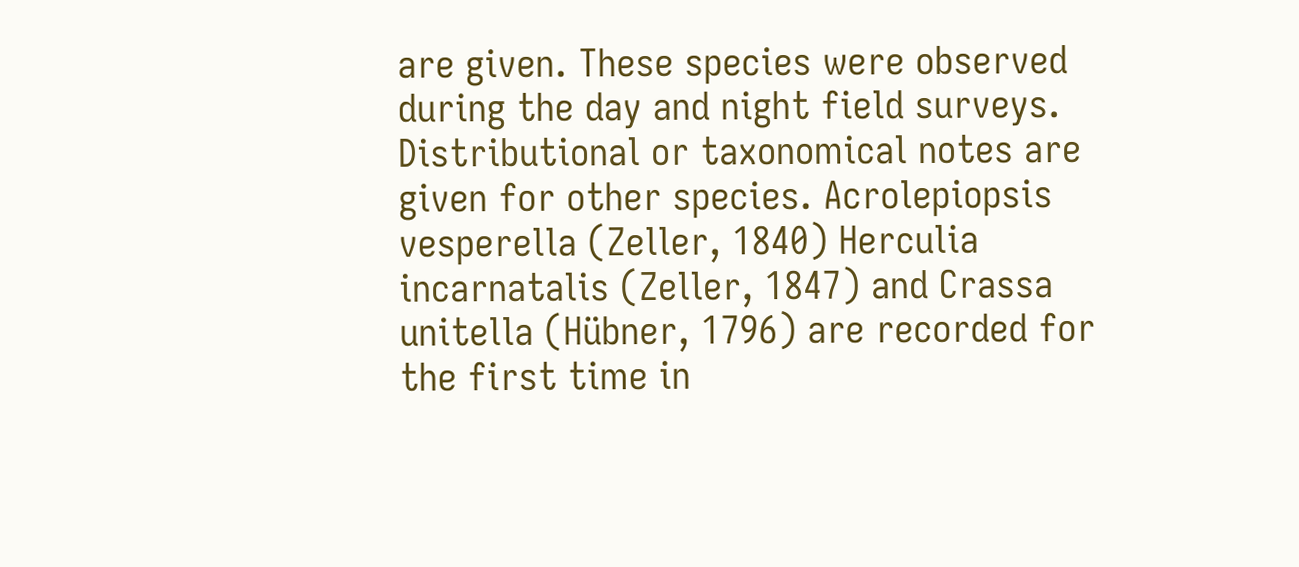are given. These species were observed during the day and night field surveys. Distributional or taxonomical notes are given for other species. Acrolepiopsis vesperella (Zeller, 1840) Herculia incarnatalis (Zeller, 1847) and Crassa unitella (Hübner, 1796) are recorded for the first time in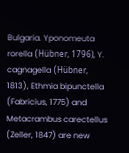Bulgaria. Yponomeuta rorella (Hübner, 1796), Y. cagnagella (Hübner, 1813), Ethmia bipunctella (Fabricius, 1775) and Metacrambus carectellus (Zeller, 1847) are new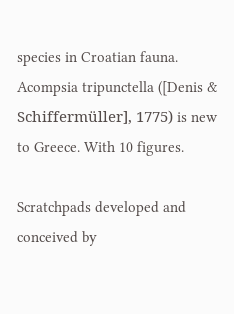species in Croatian fauna. Acompsia tripunctella ([Denis & Schiffermüller], 1775) is new to Greece. With 10 figures.

Scratchpads developed and conceived by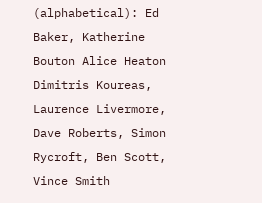(alphabetical): Ed Baker, Katherine Bouton Alice Heaton Dimitris Koureas, Laurence Livermore, Dave Roberts, Simon Rycroft, Ben Scott, Vince Smith